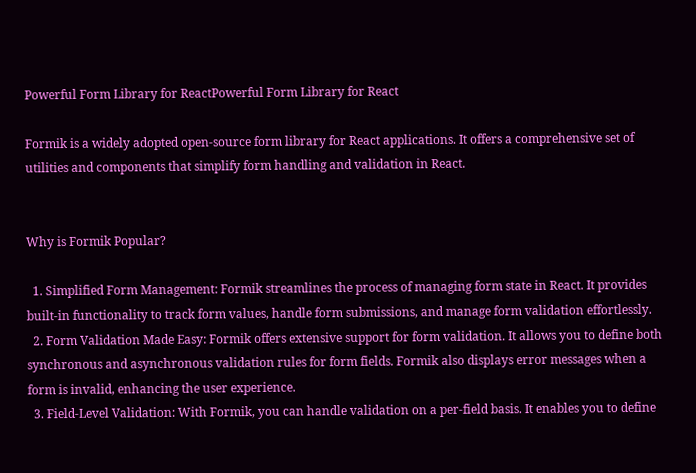Powerful Form Library for ReactPowerful Form Library for React

Formik is a widely adopted open-source form library for React applications. It offers a comprehensive set of utilities and components that simplify form handling and validation in React.


Why is Formik Popular?

  1. Simplified Form Management: Formik streamlines the process of managing form state in React. It provides built-in functionality to track form values, handle form submissions, and manage form validation effortlessly.
  2. Form Validation Made Easy: Formik offers extensive support for form validation. It allows you to define both synchronous and asynchronous validation rules for form fields. Formik also displays error messages when a form is invalid, enhancing the user experience.
  3. Field-Level Validation: With Formik, you can handle validation on a per-field basis. It enables you to define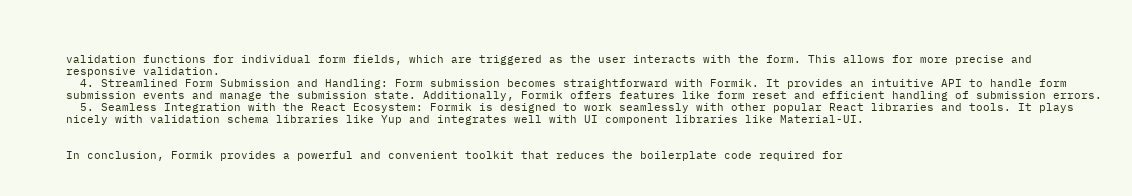validation functions for individual form fields, which are triggered as the user interacts with the form. This allows for more precise and responsive validation.
  4. Streamlined Form Submission and Handling: Form submission becomes straightforward with Formik. It provides an intuitive API to handle form submission events and manage the submission state. Additionally, Formik offers features like form reset and efficient handling of submission errors.
  5. Seamless Integration with the React Ecosystem: Formik is designed to work seamlessly with other popular React libraries and tools. It plays nicely with validation schema libraries like Yup and integrates well with UI component libraries like Material-UI.


In conclusion, Formik provides a powerful and convenient toolkit that reduces the boilerplate code required for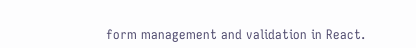form management and validation in React.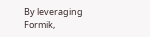By leveraging Formik,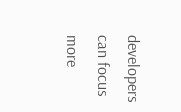developers can focus more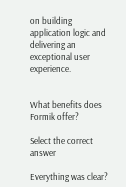on building application logic and delivering an exceptional user experience.


What benefits does Formik offer?

Select the correct answer

Everything was clear?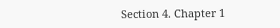Section 4. Chapter 1